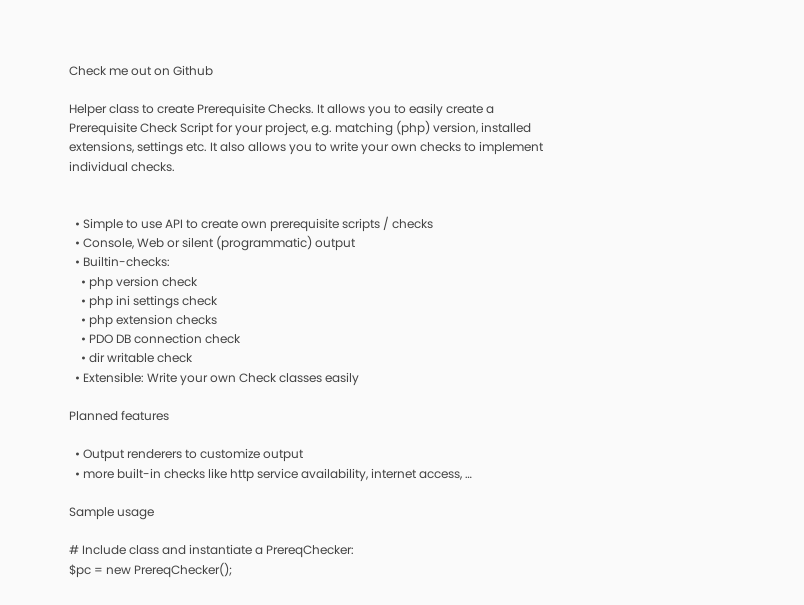Check me out on Github

Helper class to create Prerequisite Checks. It allows you to easily create a Prerequisite Check Script for your project, e.g. matching (php) version, installed extensions, settings etc. It also allows you to write your own checks to implement individual checks.


  • Simple to use API to create own prerequisite scripts / checks
  • Console, Web or silent (programmatic) output
  • Builtin-checks:
    • php version check
    • php ini settings check
    • php extension checks
    • PDO DB connection check
    • dir writable check
  • Extensible: Write your own Check classes easily

Planned features

  • Output renderers to customize output
  • more built-in checks like http service availability, internet access, …

Sample usage

# Include class and instantiate a PrereqChecker:
$pc = new PrereqChecker();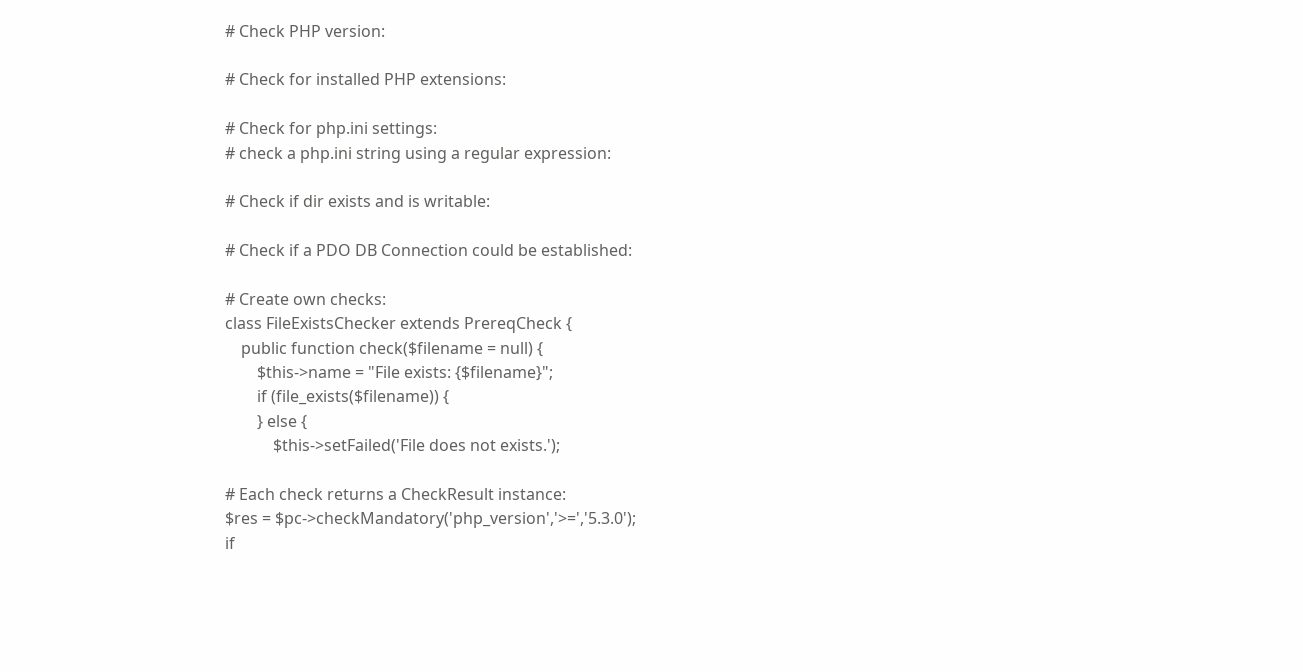# Check PHP version:

# Check for installed PHP extensions:

# Check for php.ini settings:
# check a php.ini string using a regular expression:

# Check if dir exists and is writable:

# Check if a PDO DB Connection could be established:

# Create own checks:
class FileExistsChecker extends PrereqCheck {
    public function check($filename = null) {
        $this->name = "File exists: {$filename}";
        if (file_exists($filename)) {
        } else {
            $this->setFailed('File does not exists.');

# Each check returns a CheckResult instance:
$res = $pc->checkMandatory('php_version','>=','5.3.0');
if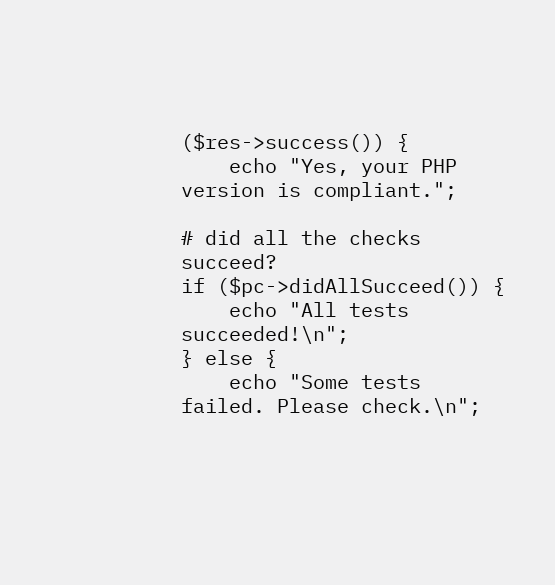($res->success()) {
    echo "Yes, your PHP version is compliant.";

# did all the checks succeed?
if ($pc->didAllSucceed()) {
    echo "All tests succeeded!\n";
} else {
    echo "Some tests failed. Please check.\n";